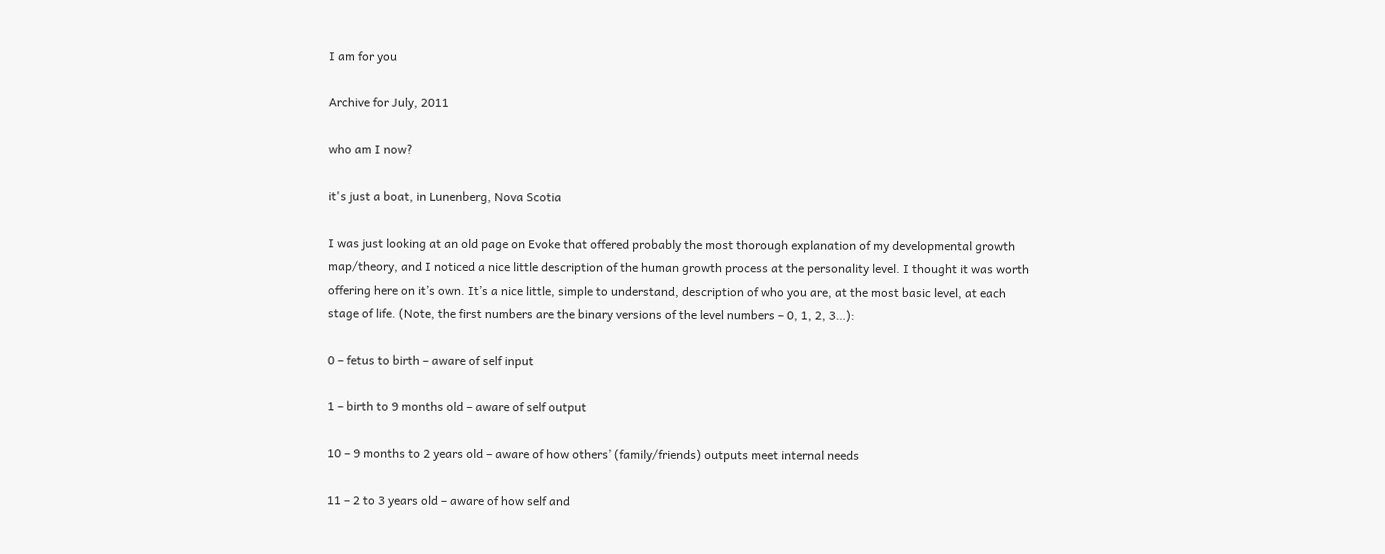I am for you

Archive for July, 2011

who am I now?

it's just a boat, in Lunenberg, Nova Scotia

I was just looking at an old page on Evoke that offered probably the most thorough explanation of my developmental growth map/theory, and I noticed a nice little description of the human growth process at the personality level. I thought it was worth offering here on it’s own. It’s a nice little, simple to understand, description of who you are, at the most basic level, at each stage of life. (Note, the first numbers are the binary versions of the level numbers – 0, 1, 2, 3…):

0 – fetus to birth – aware of self input

1 – birth to 9 months old – aware of self output

10 – 9 months to 2 years old – aware of how others’ (family/friends) outputs meet internal needs

11 – 2 to 3 years old – aware of how self and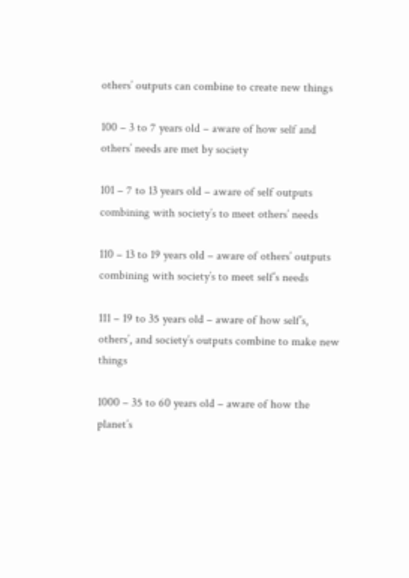others’ outputs can combine to create new things

100 – 3 to 7 years old – aware of how self and others’ needs are met by society

101 – 7 to 13 years old – aware of self outputs combining with society’s to meet others’ needs

110 – 13 to 19 years old – aware of others’ outputs combining with society’s to meet self’s needs

111 – 19 to 35 years old – aware of how self’s, others’, and society’s outputs combine to make new things

1000 – 35 to 60 years old – aware of how the planet’s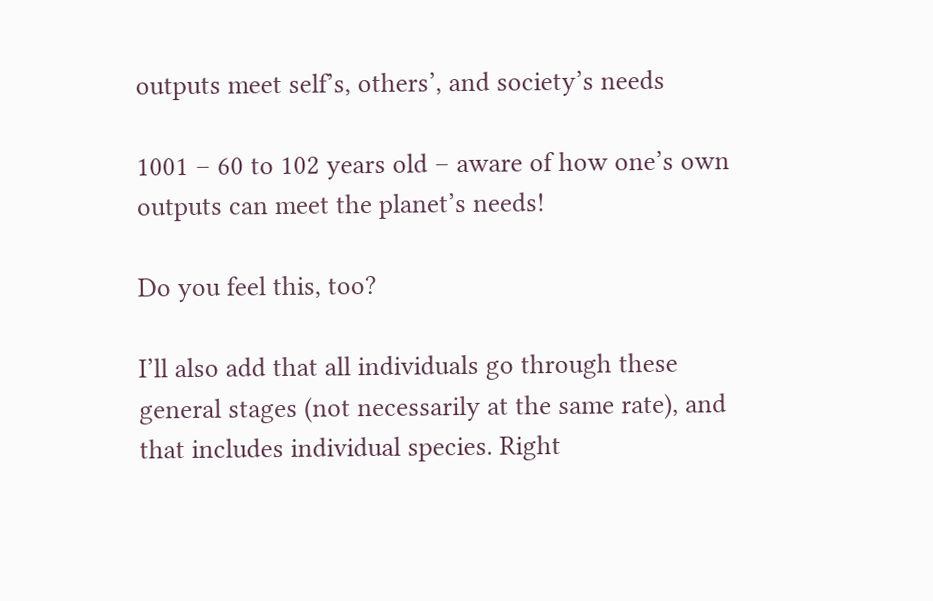outputs meet self’s, others’, and society’s needs

1001 – 60 to 102 years old – aware of how one’s own outputs can meet the planet’s needs!

Do you feel this, too?

I’ll also add that all individuals go through these general stages (not necessarily at the same rate), and that includes individual species. Right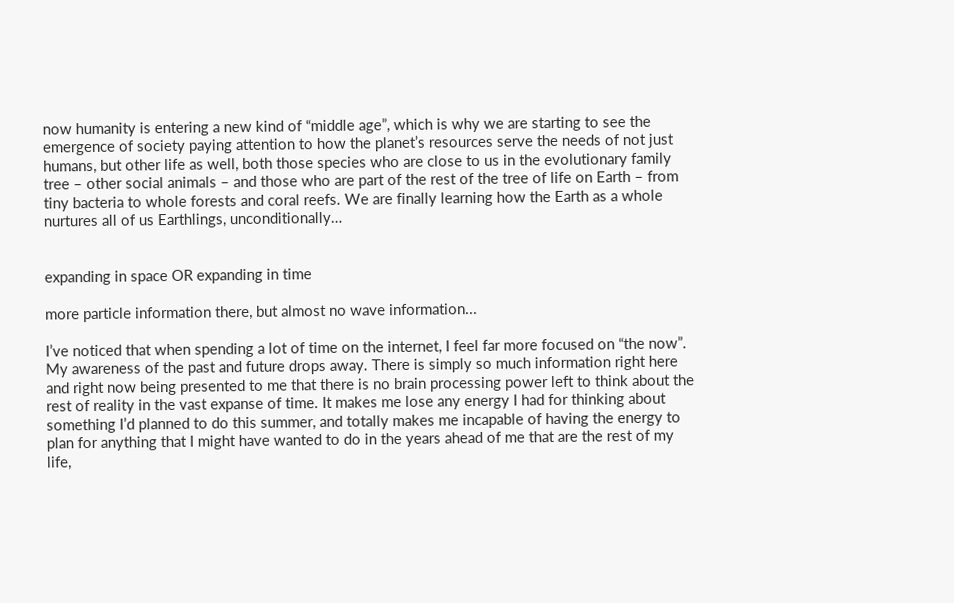now humanity is entering a new kind of “middle age”, which is why we are starting to see the emergence of society paying attention to how the planet’s resources serve the needs of not just humans, but other life as well, both those species who are close to us in the evolutionary family tree – other social animals – and those who are part of the rest of the tree of life on Earth – from tiny bacteria to whole forests and coral reefs. We are finally learning how the Earth as a whole nurtures all of us Earthlings, unconditionally…


expanding in space OR expanding in time

more particle information there, but almost no wave information...

I’ve noticed that when spending a lot of time on the internet, I feel far more focused on “the now”. My awareness of the past and future drops away. There is simply so much information right here and right now being presented to me that there is no brain processing power left to think about the rest of reality in the vast expanse of time. It makes me lose any energy I had for thinking about something I’d planned to do this summer, and totally makes me incapable of having the energy to plan for anything that I might have wanted to do in the years ahead of me that are the rest of my life,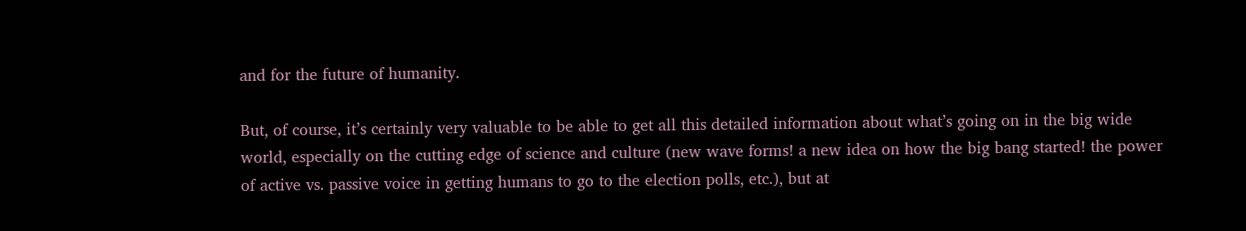and for the future of humanity.

But, of course, it’s certainly very valuable to be able to get all this detailed information about what’s going on in the big wide world, especially on the cutting edge of science and culture (new wave forms! a new idea on how the big bang started! the power of active vs. passive voice in getting humans to go to the election polls, etc.), but at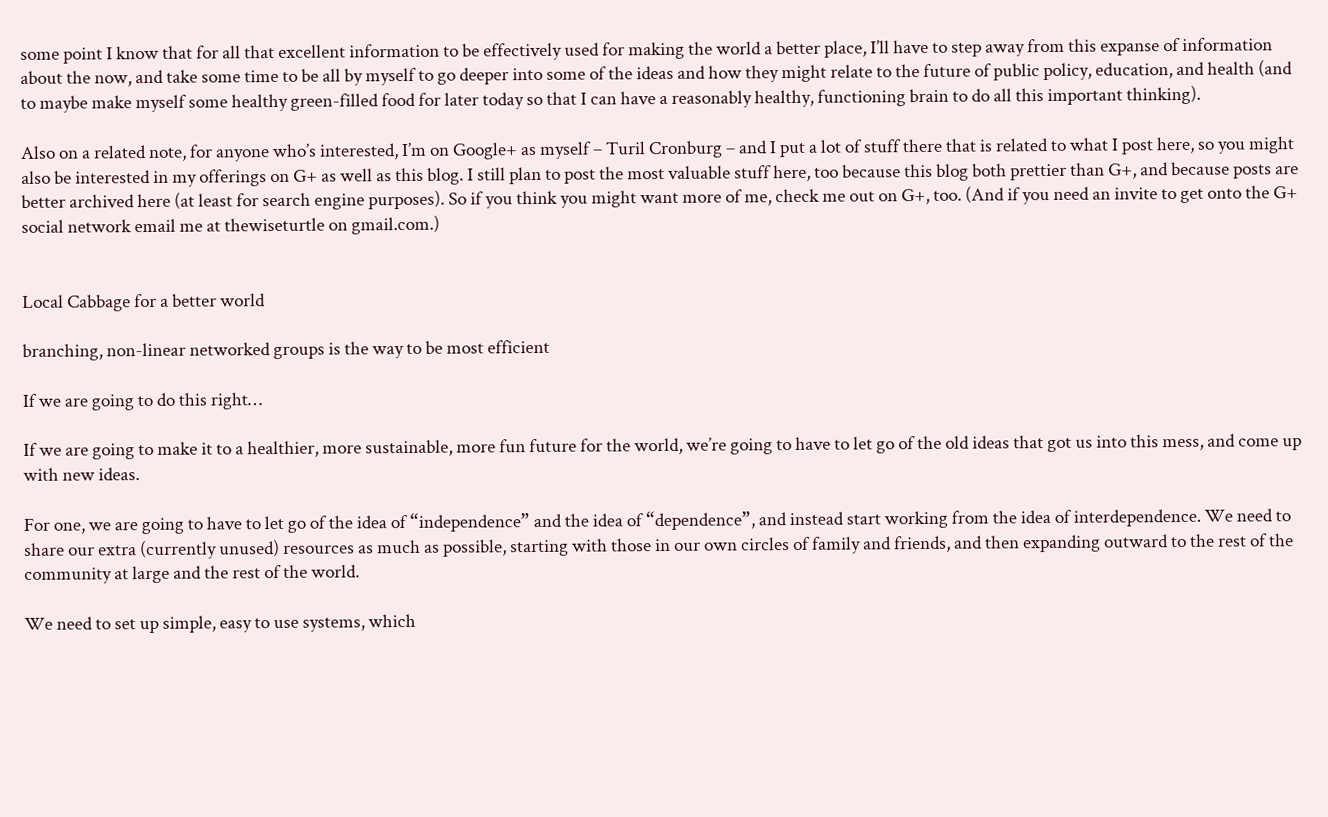some point I know that for all that excellent information to be effectively used for making the world a better place, I’ll have to step away from this expanse of information about the now, and take some time to be all by myself to go deeper into some of the ideas and how they might relate to the future of public policy, education, and health (and to maybe make myself some healthy green-filled food for later today so that I can have a reasonably healthy, functioning brain to do all this important thinking).

Also on a related note, for anyone who’s interested, I’m on Google+ as myself – Turil Cronburg – and I put a lot of stuff there that is related to what I post here, so you might also be interested in my offerings on G+ as well as this blog. I still plan to post the most valuable stuff here, too because this blog both prettier than G+, and because posts are better archived here (at least for search engine purposes). So if you think you might want more of me, check me out on G+, too. (And if you need an invite to get onto the G+ social network email me at thewiseturtle on gmail.com.)


Local Cabbage for a better world

branching, non-linear networked groups is the way to be most efficient

If we are going to do this right…

If we are going to make it to a healthier, more sustainable, more fun future for the world, we’re going to have to let go of the old ideas that got us into this mess, and come up with new ideas.

For one, we are going to have to let go of the idea of “independence” and the idea of “dependence”, and instead start working from the idea of interdependence. We need to share our extra (currently unused) resources as much as possible, starting with those in our own circles of family and friends, and then expanding outward to the rest of the community at large and the rest of the world.

We need to set up simple, easy to use systems, which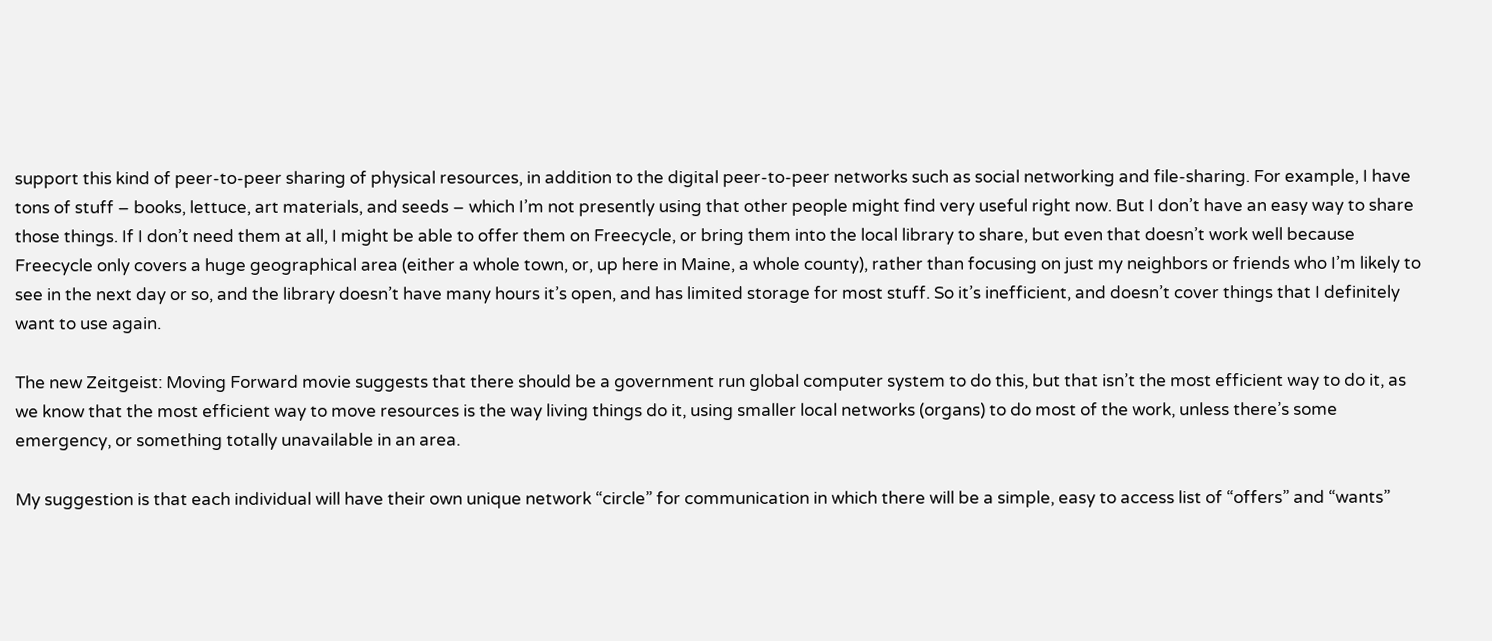support this kind of peer-to-peer sharing of physical resources, in addition to the digital peer-to-peer networks such as social networking and file-sharing. For example, I have tons of stuff – books, lettuce, art materials, and seeds – which I’m not presently using that other people might find very useful right now. But I don’t have an easy way to share those things. If I don’t need them at all, I might be able to offer them on Freecycle, or bring them into the local library to share, but even that doesn’t work well because Freecycle only covers a huge geographical area (either a whole town, or, up here in Maine, a whole county), rather than focusing on just my neighbors or friends who I’m likely to see in the next day or so, and the library doesn’t have many hours it’s open, and has limited storage for most stuff. So it’s inefficient, and doesn’t cover things that I definitely want to use again.

The new Zeitgeist: Moving Forward movie suggests that there should be a government run global computer system to do this, but that isn’t the most efficient way to do it, as we know that the most efficient way to move resources is the way living things do it, using smaller local networks (organs) to do most of the work, unless there’s some emergency, or something totally unavailable in an area.

My suggestion is that each individual will have their own unique network “circle” for communication in which there will be a simple, easy to access list of “offers” and “wants”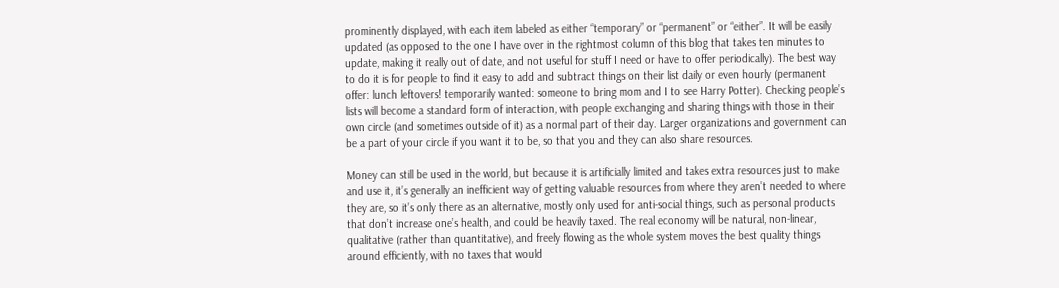prominently displayed, with each item labeled as either “temporary” or “permanent” or “either”. It will be easily updated (as opposed to the one I have over in the rightmost column of this blog that takes ten minutes to update, making it really out of date, and not useful for stuff I need or have to offer periodically). The best way to do it is for people to find it easy to add and subtract things on their list daily or even hourly (permanent offer: lunch leftovers! temporarily wanted: someone to bring mom and I to see Harry Potter). Checking people’s lists will become a standard form of interaction, with people exchanging and sharing things with those in their own circle (and sometimes outside of it) as a normal part of their day. Larger organizations and government can be a part of your circle if you want it to be, so that you and they can also share resources.

Money can still be used in the world, but because it is artificially limited and takes extra resources just to make and use it, it’s generally an inefficient way of getting valuable resources from where they aren’t needed to where they are, so it’s only there as an alternative, mostly only used for anti-social things, such as personal products that don’t increase one’s health, and could be heavily taxed. The real economy will be natural, non-linear, qualitative (rather than quantitative), and freely flowing as the whole system moves the best quality things around efficiently, with no taxes that would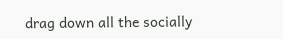drag down all the socially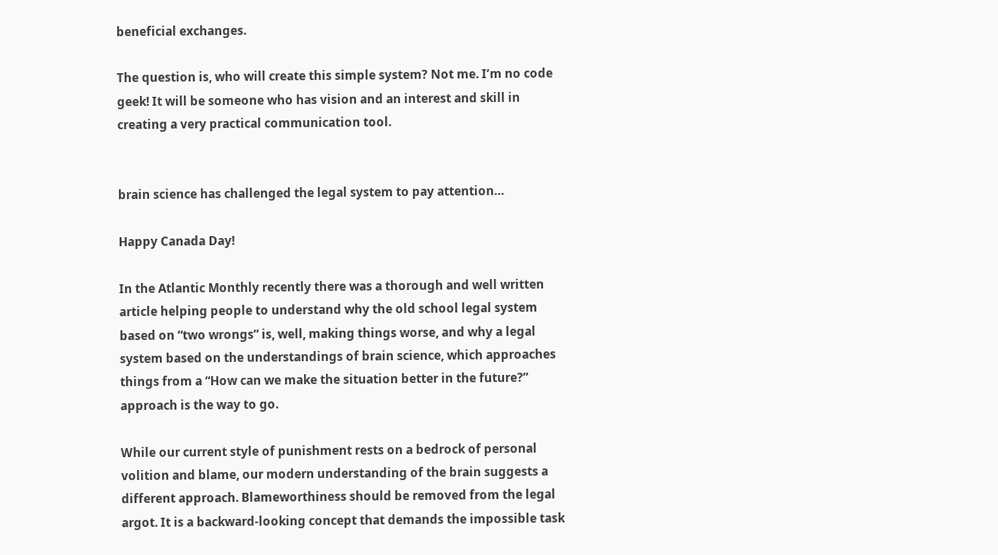beneficial exchanges.

The question is, who will create this simple system? Not me. I’m no code geek! It will be someone who has vision and an interest and skill in creating a very practical communication tool.


brain science has challenged the legal system to pay attention…

Happy Canada Day!

In the Atlantic Monthly recently there was a thorough and well written article helping people to understand why the old school legal system based on “two wrongs” is, well, making things worse, and why a legal system based on the understandings of brain science, which approaches things from a “How can we make the situation better in the future?” approach is the way to go.

While our current style of punishment rests on a bedrock of personal volition and blame, our modern understanding of the brain suggests a different approach. Blameworthiness should be removed from the legal argot. It is a backward-looking concept that demands the impossible task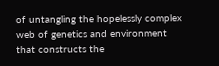of untangling the hopelessly complex web of genetics and environment that constructs the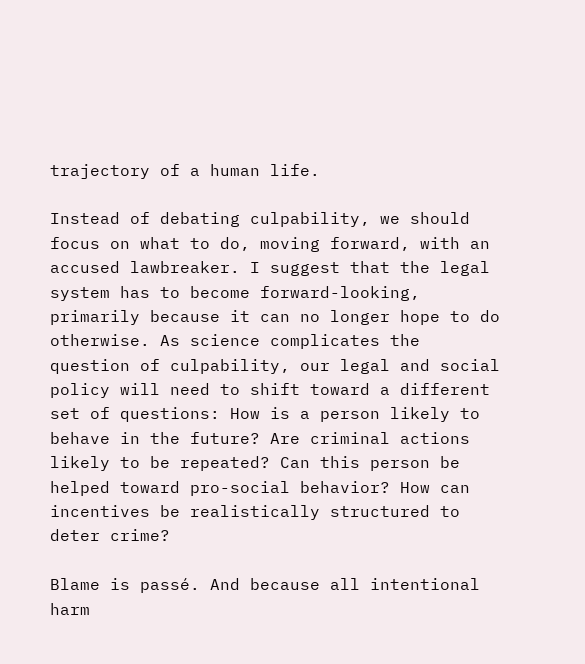trajectory of a human life.

Instead of debating culpability, we should focus on what to do, moving forward, with an accused lawbreaker. I suggest that the legal system has to become forward-looking, primarily because it can no longer hope to do otherwise. As science complicates the question of culpability, our legal and social policy will need to shift toward a different set of questions: How is a person likely to behave in the future? Are criminal actions likely to be repeated? Can this person be helped toward pro-social behavior? How can incentives be realistically structured to deter crime?

Blame is passé. And because all intentional harm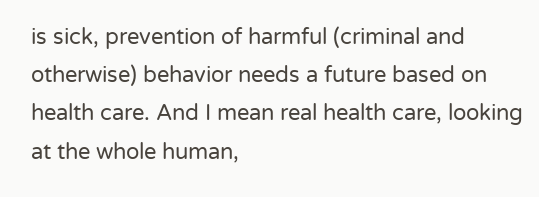is sick, prevention of harmful (criminal and otherwise) behavior needs a future based on health care. And I mean real health care, looking at the whole human,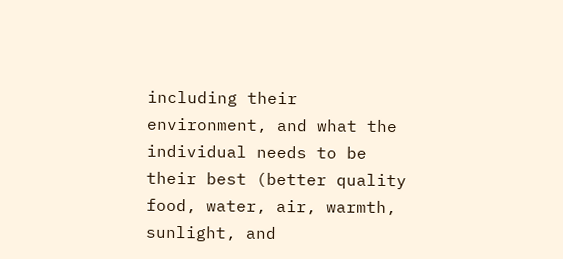including their environment, and what the individual needs to be their best (better quality food, water, air, warmth, sunlight, and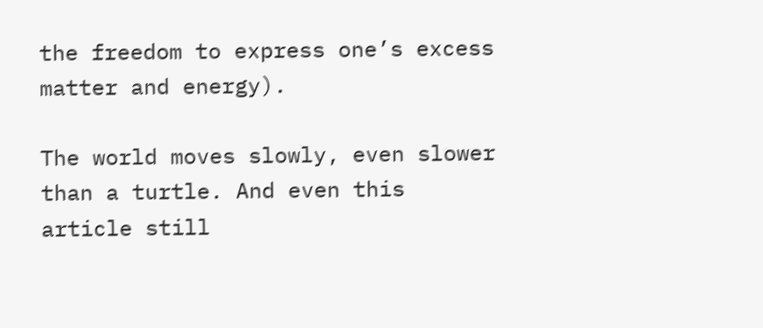the freedom to express one’s excess matter and energy).

The world moves slowly, even slower than a turtle. And even this article still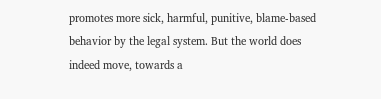promotes more sick, harmful, punitive, blame-based behavior by the legal system. But the world does indeed move, towards a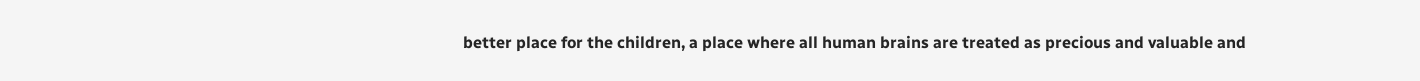better place for the children, a place where all human brains are treated as precious and valuable and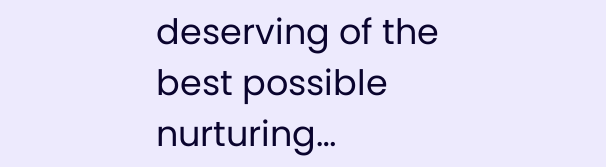deserving of the best possible nurturing…